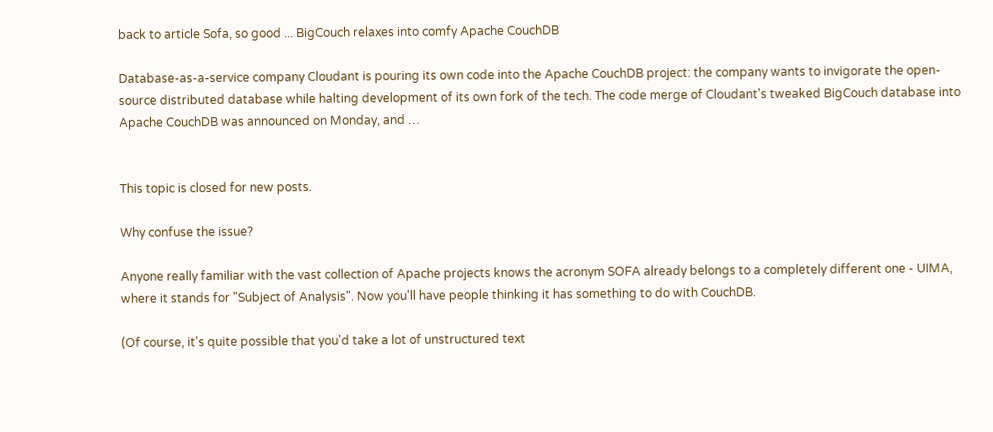back to article Sofa, so good ... BigCouch relaxes into comfy Apache CouchDB

Database-as-a-service company Cloudant is pouring its own code into the Apache CouchDB project: the company wants to invigorate the open-source distributed database while halting development of its own fork of the tech. The code merge of Cloudant's tweaked BigCouch database into Apache CouchDB was announced on Monday, and …


This topic is closed for new posts.

Why confuse the issue?

Anyone really familiar with the vast collection of Apache projects knows the acronym SOFA already belongs to a completely different one - UIMA, where it stands for "Subject of Analysis". Now you'll have people thinking it has something to do with CouchDB.

(Of course, it's quite possible that you'd take a lot of unstructured text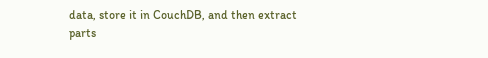data, store it in CouchDB, and then extract parts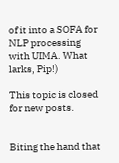of it into a SOFA for NLP processing with UIMA. What larks, Pip!)

This topic is closed for new posts.


Biting the hand that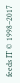feeds IT © 1998–2017